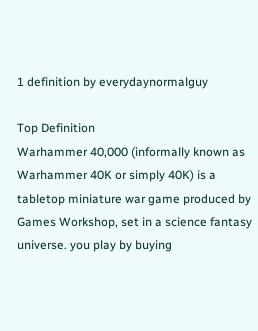1 definition by everydaynormalguy

Top Definition
Warhammer 40,000 (informally known as Warhammer 40K or simply 40K) is a tabletop miniature war game produced by Games Workshop, set in a science fantasy universe. you play by buying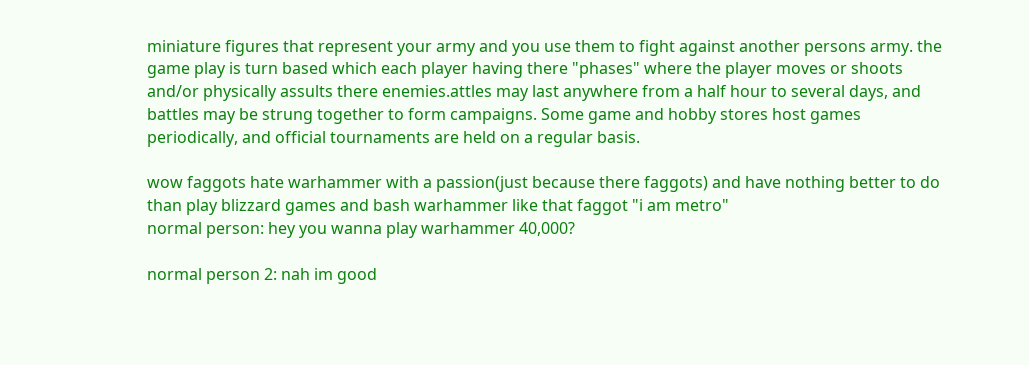miniature figures that represent your army and you use them to fight against another persons army. the game play is turn based which each player having there "phases" where the player moves or shoots and/or physically assults there enemies.attles may last anywhere from a half hour to several days, and battles may be strung together to form campaigns. Some game and hobby stores host games periodically, and official tournaments are held on a regular basis.

wow faggots hate warhammer with a passion(just because there faggots) and have nothing better to do than play blizzard games and bash warhammer like that faggot "i am metro"
normal person: hey you wanna play warhammer 40,000?

normal person 2: nah im good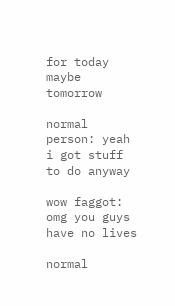for today maybe tomorrow

normal person: yeah i got stuff to do anyway

wow faggot: omg you guys have no lives

normal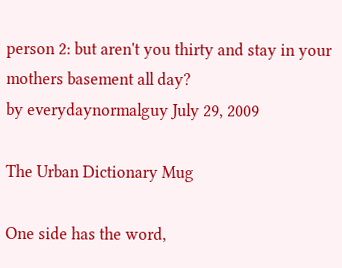person 2: but aren't you thirty and stay in your mothers basement all day?
by everydaynormalguy July 29, 2009

The Urban Dictionary Mug

One side has the word,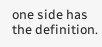one side has the definition.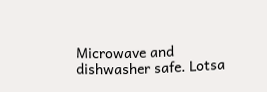Microwave and dishwasher safe. Lotsa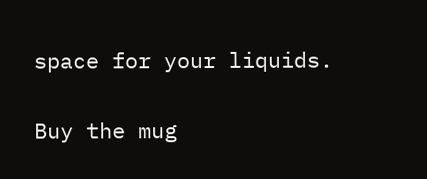space for your liquids.

Buy the mug